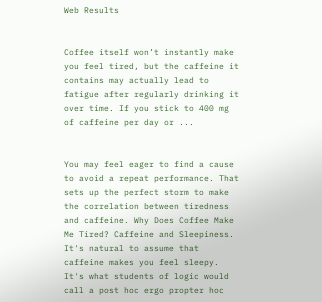Web Results


Coffee itself won’t instantly make you feel tired, but the caffeine it contains may actually lead to fatigue after regularly drinking it over time. If you stick to 400 mg of caffeine per day or ...


You may feel eager to find a cause to avoid a repeat performance. That sets up the perfect storm to make the correlation between tiredness and caffeine. Why Does Coffee Make Me Tired? Caffeine and Sleepiness. It's natural to assume that caffeine makes you feel sleepy. It's what students of logic would call a post hoc ergo propter hoc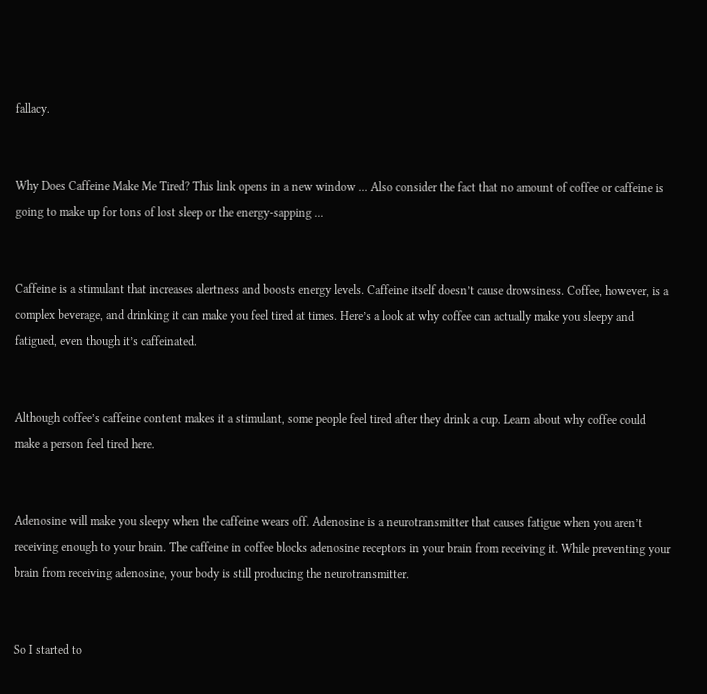fallacy.


Why Does Caffeine Make Me Tired? This link opens in a new window ... Also consider the fact that no amount of coffee or caffeine is going to make up for tons of lost sleep or the energy-sapping ...


Caffeine is a stimulant that increases alertness and boosts energy levels. Caffeine itself doesn’t cause drowsiness. Coffee, however, is a complex beverage, and drinking it can make you feel tired at times. Here’s a look at why coffee can actually make you sleepy and fatigued, even though it’s caffeinated.


Although coffee’s caffeine content makes it a stimulant, some people feel tired after they drink a cup. Learn about why coffee could make a person feel tired here.


Adenosine will make you sleepy when the caffeine wears off. Adenosine is a neurotransmitter that causes fatigue when you aren’t receiving enough to your brain. The caffeine in coffee blocks adenosine receptors in your brain from receiving it. While preventing your brain from receiving adenosine, your body is still producing the neurotransmitter.


So I started to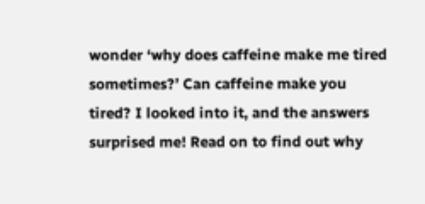wonder ‘why does caffeine make me tired sometimes?’ Can caffeine make you tired? I looked into it, and the answers surprised me! Read on to find out why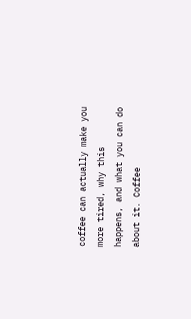coffee can actually make you more tired, why this happens, and what you can do about it. Coffee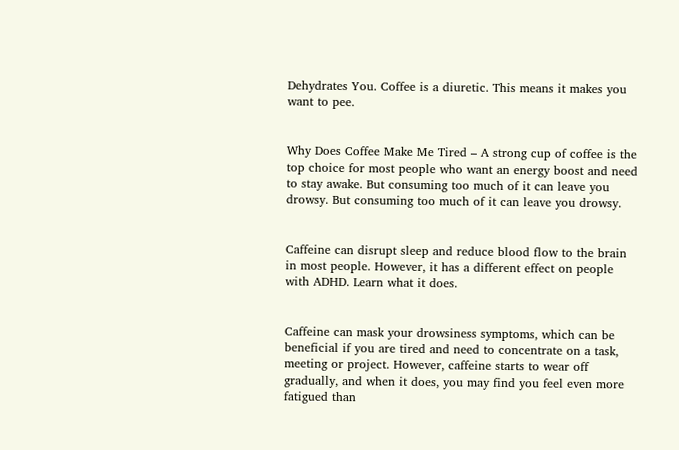Dehydrates You. Coffee is a diuretic. This means it makes you want to pee.


Why Does Coffee Make Me Tired – A strong cup of coffee is the top choice for most people who want an energy boost and need to stay awake. But consuming too much of it can leave you drowsy. But consuming too much of it can leave you drowsy.


Caffeine can disrupt sleep and reduce blood flow to the brain in most people. However, it has a different effect on people with ADHD. Learn what it does.


Caffeine can mask your drowsiness symptoms, which can be beneficial if you are tired and need to concentrate on a task, meeting or project. However, caffeine starts to wear off gradually, and when it does, you may find you feel even more fatigued than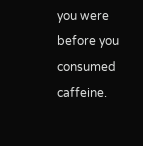you were before you consumed caffeine.